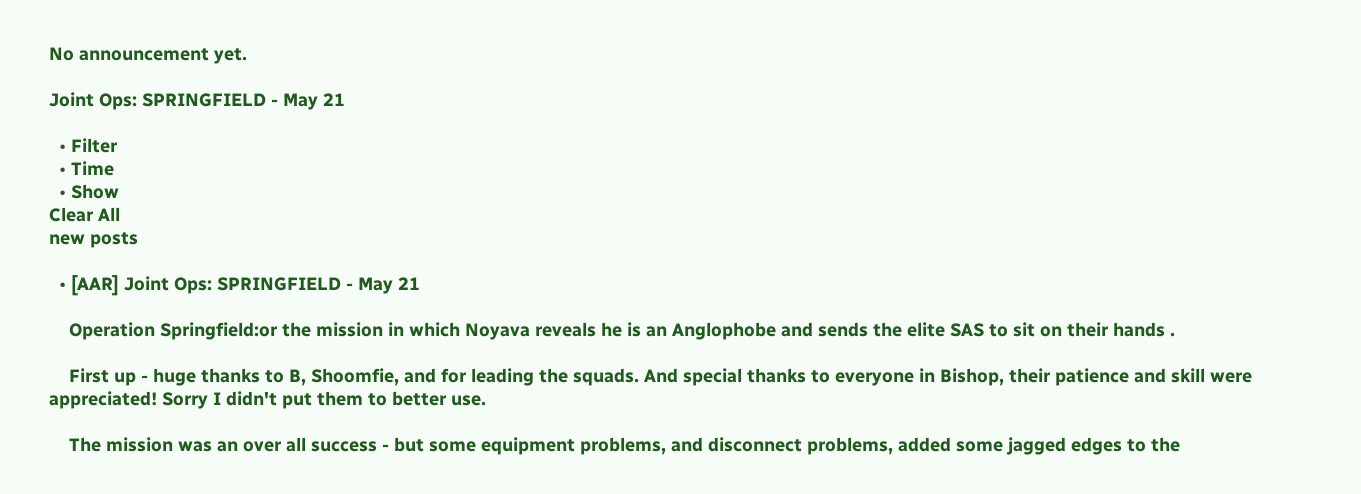No announcement yet.

Joint Ops: SPRINGFIELD - May 21

  • Filter
  • Time
  • Show
Clear All
new posts

  • [AAR] Joint Ops: SPRINGFIELD - May 21

    Operation Springfield:or the mission in which Noyava reveals he is an Anglophobe and sends the elite SAS to sit on their hands .

    First up - huge thanks to B, Shoomfie, and for leading the squads. And special thanks to everyone in Bishop, their patience and skill were appreciated! Sorry I didn't put them to better use.

    The mission was an over all success - but some equipment problems, and disconnect problems, added some jagged edges to the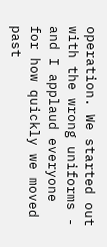operation. We started out with the wrong uniforms - and I applaud everyone for how quickly we moved past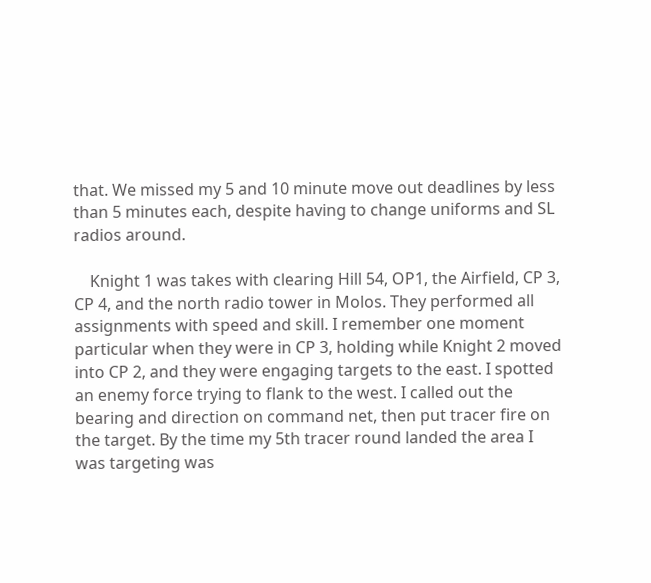that. We missed my 5 and 10 minute move out deadlines by less than 5 minutes each, despite having to change uniforms and SL radios around.

    Knight 1 was takes with clearing Hill 54, OP1, the Airfield, CP 3, CP 4, and the north radio tower in Molos. They performed all assignments with speed and skill. I remember one moment particular when they were in CP 3, holding while Knight 2 moved into CP 2, and they were engaging targets to the east. I spotted an enemy force trying to flank to the west. I called out the bearing and direction on command net, then put tracer fire on the target. By the time my 5th tracer round landed the area I was targeting was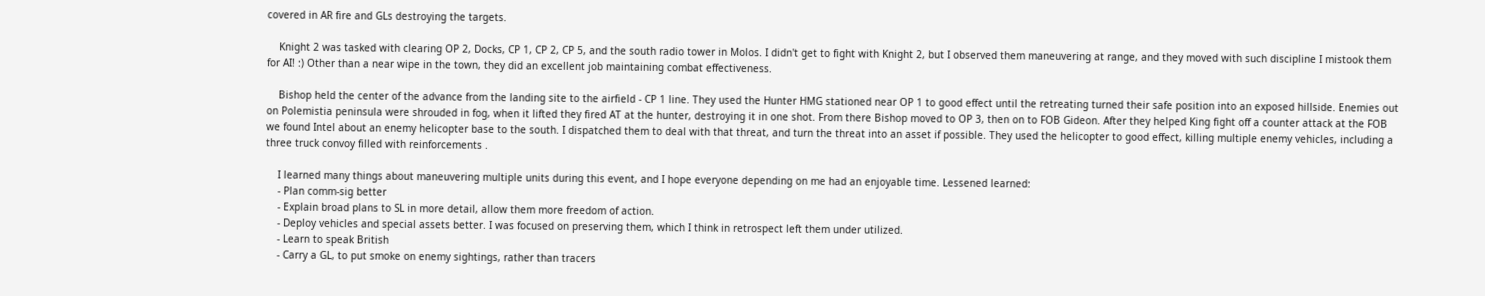covered in AR fire and GLs destroying the targets.

    Knight 2 was tasked with clearing OP 2, Docks, CP 1, CP 2, CP 5, and the south radio tower in Molos. I didn't get to fight with Knight 2, but I observed them maneuvering at range, and they moved with such discipline I mistook them for AI! :) Other than a near wipe in the town, they did an excellent job maintaining combat effectiveness.

    Bishop held the center of the advance from the landing site to the airfield - CP 1 line. They used the Hunter HMG stationed near OP 1 to good effect until the retreating turned their safe position into an exposed hillside. Enemies out on Polemistia peninsula were shrouded in fog, when it lifted they fired AT at the hunter, destroying it in one shot. From there Bishop moved to OP 3, then on to FOB Gideon. After they helped King fight off a counter attack at the FOB we found Intel about an enemy helicopter base to the south. I dispatched them to deal with that threat, and turn the threat into an asset if possible. They used the helicopter to good effect, killing multiple enemy vehicles, including a three truck convoy filled with reinforcements .

    I learned many things about maneuvering multiple units during this event, and I hope everyone depending on me had an enjoyable time. Lessened learned:
    - Plan comm-sig better
    - Explain broad plans to SL in more detail, allow them more freedom of action.
    - Deploy vehicles and special assets better. I was focused on preserving them, which I think in retrospect left them under utilized.
    - Learn to speak British
    - Carry a GL, to put smoke on enemy sightings, rather than tracers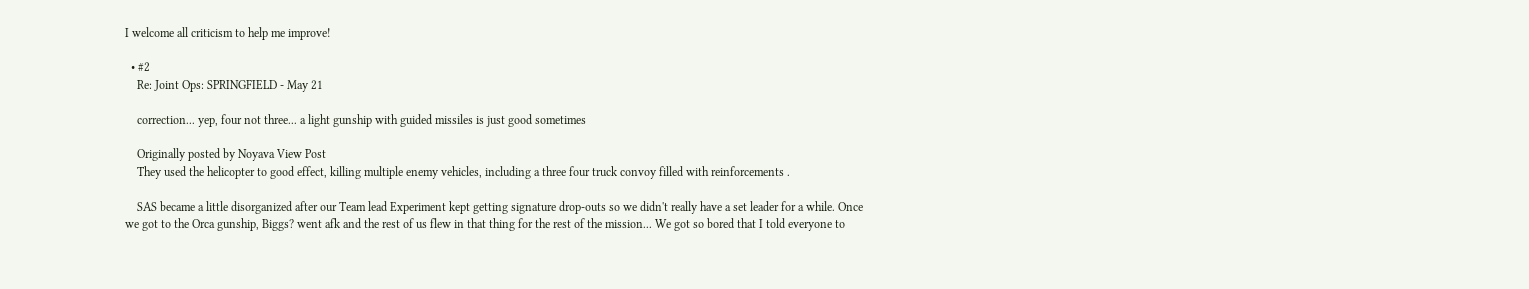I welcome all criticism to help me improve!

  • #2
    Re: Joint Ops: SPRINGFIELD - May 21

    correction... yep, four not three... a light gunship with guided missiles is just good sometimes

    Originally posted by Noyava View Post
    They used the helicopter to good effect, killing multiple enemy vehicles, including a three four truck convoy filled with reinforcements .

    SAS became a little disorganized after our Team lead Experiment kept getting signature drop-outs so we didn't really have a set leader for a while. Once we got to the Orca gunship, Biggs? went afk and the rest of us flew in that thing for the rest of the mission... We got so bored that I told everyone to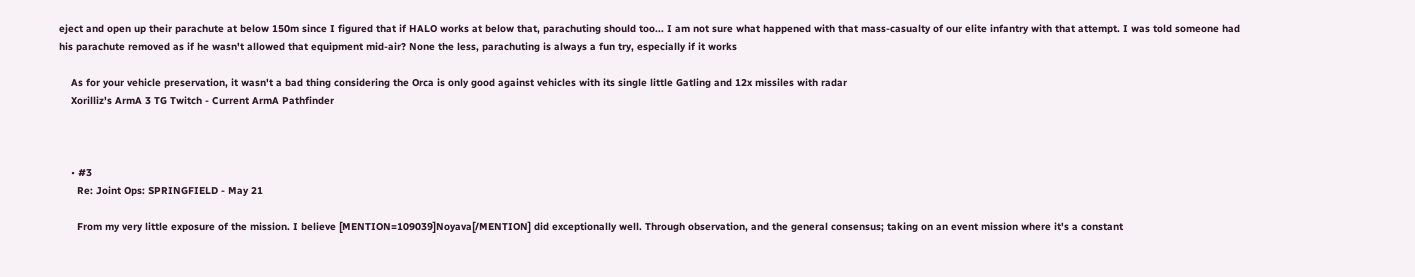eject and open up their parachute at below 150m since I figured that if HALO works at below that, parachuting should too... I am not sure what happened with that mass-casualty of our elite infantry with that attempt. I was told someone had his parachute removed as if he wasn't allowed that equipment mid-air? None the less, parachuting is always a fun try, especially if it works

    As for your vehicle preservation, it wasn't a bad thing considering the Orca is only good against vehicles with its single little Gatling and 12x missiles with radar
    Xorilliz's ArmA 3 TG Twitch - Current ArmA Pathfinder



    • #3
      Re: Joint Ops: SPRINGFIELD - May 21

      From my very little exposure of the mission. I believe [MENTION=109039]Noyava[/MENTION] did exceptionally well. Through observation, and the general consensus; taking on an event mission where it's a constant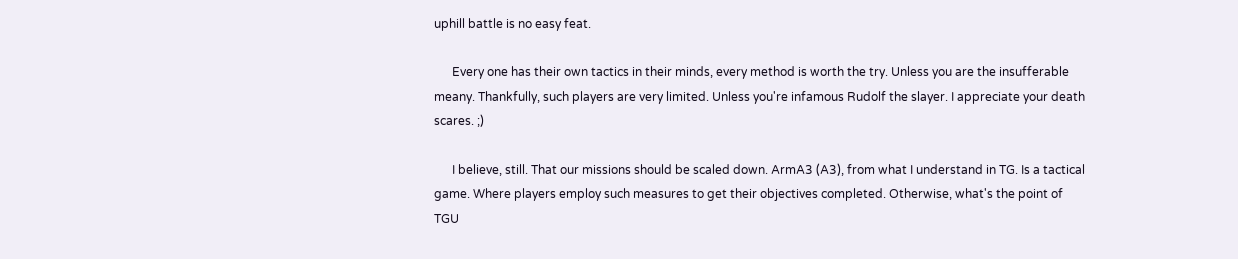uphill battle is no easy feat.

      Every one has their own tactics in their minds, every method is worth the try. Unless you are the insufferable meany. Thankfully, such players are very limited. Unless you're infamous Rudolf the slayer. I appreciate your death scares. ;)

      I believe, still. That our missions should be scaled down. ArmA3 (A3), from what I understand in TG. Is a tactical game. Where players employ such measures to get their objectives completed. Otherwise, what's the point of TGU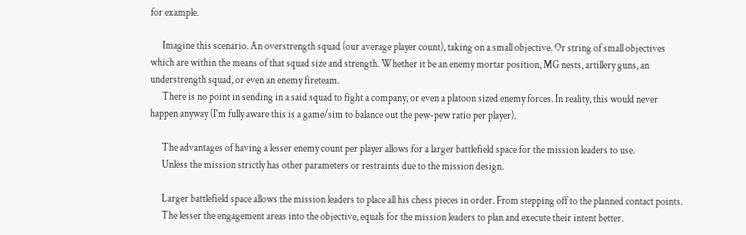for example.

      Imagine this scenario. An overstrength squad (our average player count), taking on a small objective. Or string of small objectives which are within the means of that squad size and strength. Whether it be an enemy mortar position, MG nests, artillery guns, an understrength squad, or even an enemy fireteam.
      There is no point in sending in a said squad to fight a company, or even a platoon sized enemy forces. In reality, this would never happen anyway (I'm fully aware this is a game/sim to balance out the pew-pew ratio per player).

      The advantages of having a lesser enemy count per player allows for a larger battlefield space for the mission leaders to use.
      Unless the mission strictly has other parameters or restraints due to the mission design.

      Larger battlefield space allows the mission leaders to place all his chess pieces in order. From stepping off to the planned contact points.
      The lesser the engagement areas into the objective, equals for the mission leaders to plan and execute their intent better.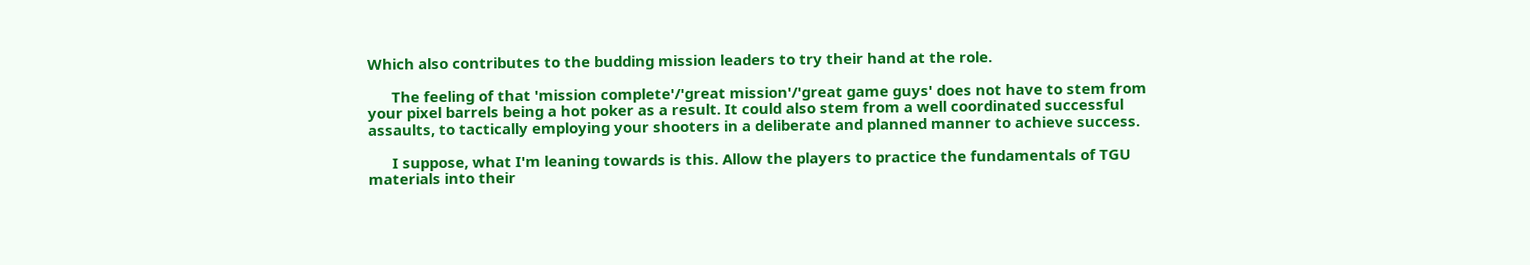Which also contributes to the budding mission leaders to try their hand at the role.

      The feeling of that 'mission complete'/'great mission'/'great game guys' does not have to stem from your pixel barrels being a hot poker as a result. It could also stem from a well coordinated successful assaults, to tactically employing your shooters in a deliberate and planned manner to achieve success.

      I suppose, what I'm leaning towards is this. Allow the players to practice the fundamentals of TGU materials into their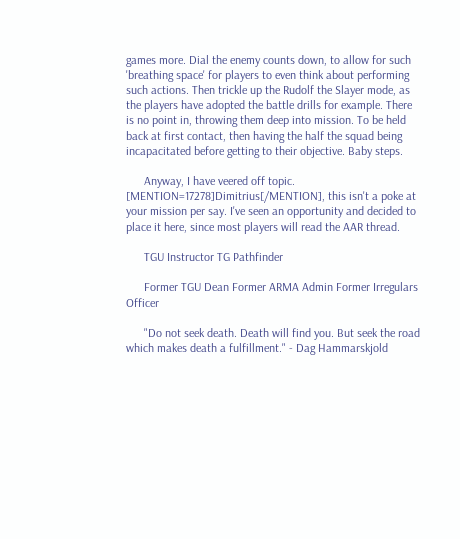games more. Dial the enemy counts down, to allow for such 'breathing space' for players to even think about performing such actions. Then trickle up the Rudolf the Slayer mode, as the players have adopted the battle drills for example. There is no point in, throwing them deep into mission. To be held back at first contact, then having the half the squad being incapacitated before getting to their objective. Baby steps.

      Anyway, I have veered off topic. [MENTION=17278]Dimitrius[/MENTION], this isn't a poke at your mission per say. I've seen an opportunity and decided to place it here, since most players will read the AAR thread.

      TGU Instructor TG Pathfinder

      Former TGU Dean Former ARMA Admin Former Irregulars Officer

      "Do not seek death. Death will find you. But seek the road which makes death a fulfillment." - Dag Hammarskjold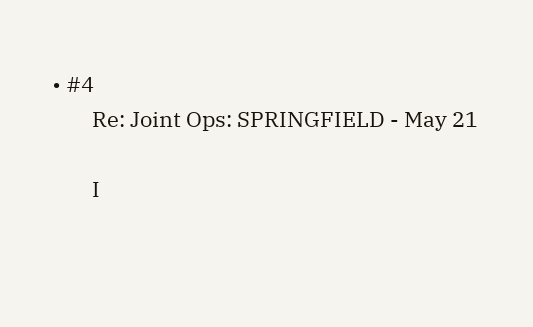• #4
        Re: Joint Ops: SPRINGFIELD - May 21

        I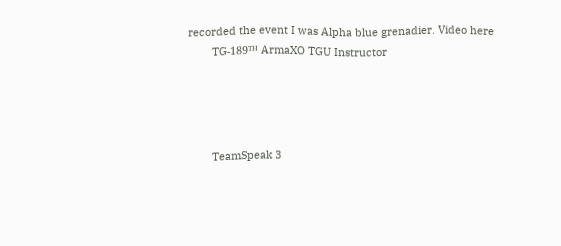recorded the event I was Alpha blue grenadier. Video here
        TG-189ᵀᴴ ArmaXO TGU Instructor




        TeamSpeak 3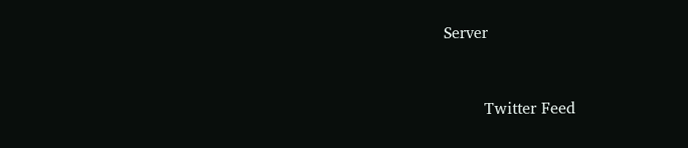Server


        Twitter Feed